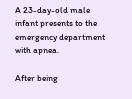A 23-day-old male infant presents to the emergency department with apnea.

After being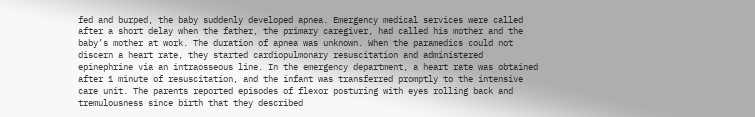fed and burped, the baby suddenly developed apnea. Emergency medical services were called after a short delay when the father, the primary caregiver, had called his mother and the baby’s mother at work. The duration of apnea was unknown. When the paramedics could not discern a heart rate, they started cardiopulmonary resuscitation and administered epinephrine via an intraosseous line. In the emergency department, a heart rate was obtained after 1 minute of resuscitation, and the infant was transferred promptly to the intensive care unit. The parents reported episodes of flexor posturing with eyes rolling back and tremulousness since birth that they described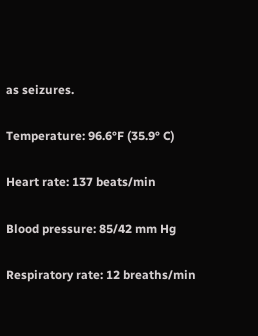as seizures.

Temperature: 96.6°F (35.9° C)

Heart rate: 137 beats/min

Blood pressure: 85/42 mm Hg

Respiratory rate: 12 breaths/min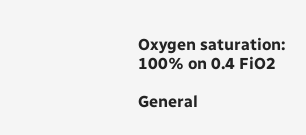Oxygen saturation: 100% on 0.4 FiO2

General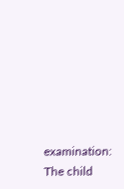examination: The child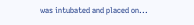was intubated and placed on...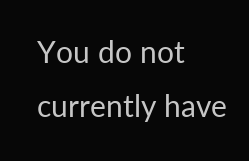You do not currently have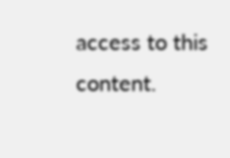access to this content.